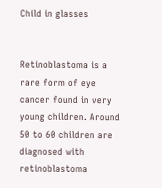Child in glasses


Retinoblastoma is a rare form of eye cancer found in very young children. Around 50 to 60 children are diagnosed with retinoblastoma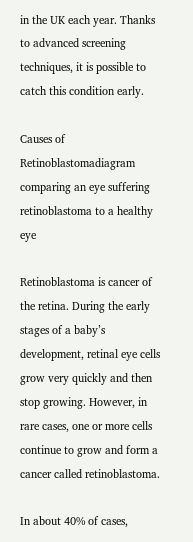in the UK each year. Thanks to advanced screening techniques, it is possible to catch this condition early.

Causes of Retinoblastomadiagram comparing an eye suffering retinoblastoma to a healthy eye

Retinoblastoma is cancer of the retina. During the early stages of a baby’s development, retinal eye cells grow very quickly and then stop growing. However, in rare cases, one or more cells continue to grow and form a cancer called retinoblastoma.

In about 40% of cases,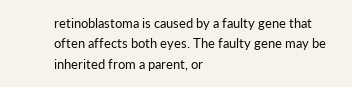retinoblastoma is caused by a faulty gene that often affects both eyes. The faulty gene may be inherited from a parent, or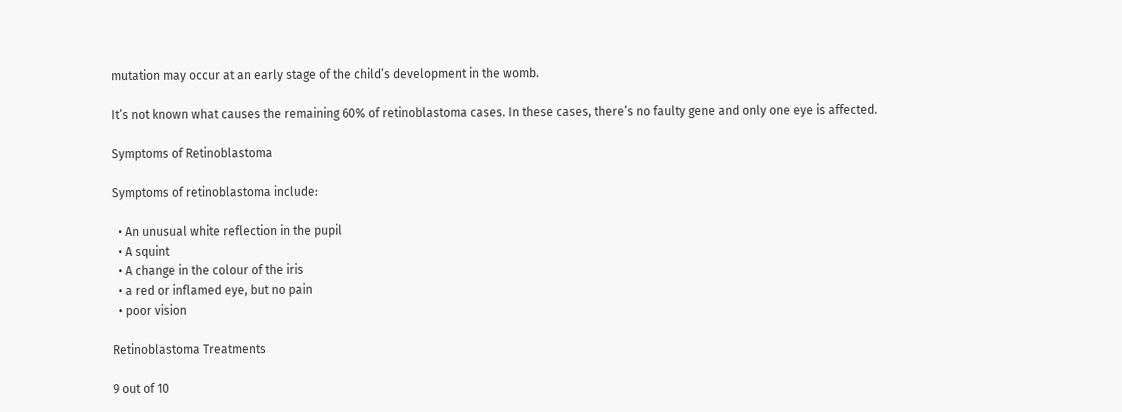mutation may occur at an early stage of the child’s development in the womb.

It’s not known what causes the remaining 60% of retinoblastoma cases. In these cases, there’s no faulty gene and only one eye is affected.

Symptoms of Retinoblastoma

Symptoms of retinoblastoma include:

  • An unusual white reflection in the pupil
  • A squint
  • A change in the colour of the iris
  • a red or inflamed eye, but no pain
  • poor vision

Retinoblastoma Treatments

9 out of 10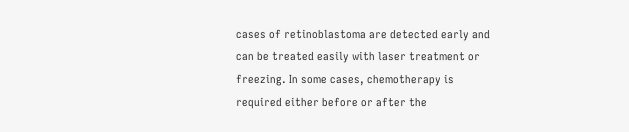cases of retinoblastoma are detected early and can be treated easily with laser treatment or freezing. In some cases, chemotherapy is required either before or after the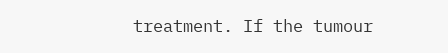treatment. If the tumour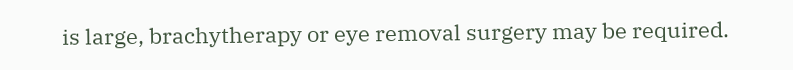is large, brachytherapy or eye removal surgery may be required.